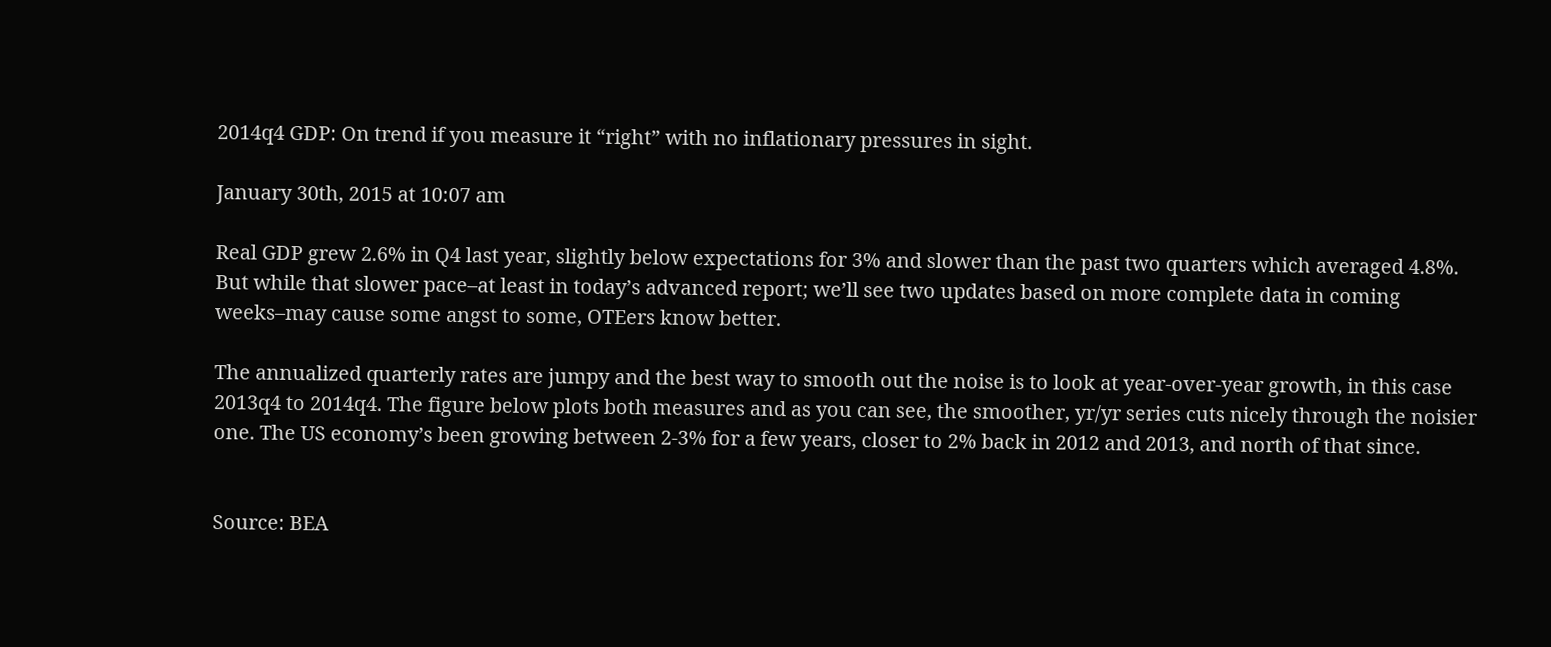2014q4 GDP: On trend if you measure it “right” with no inflationary pressures in sight.

January 30th, 2015 at 10:07 am

Real GDP grew 2.6% in Q4 last year, slightly below expectations for 3% and slower than the past two quarters which averaged 4.8%. But while that slower pace–at least in today’s advanced report; we’ll see two updates based on more complete data in coming weeks–may cause some angst to some, OTEers know better.

The annualized quarterly rates are jumpy and the best way to smooth out the noise is to look at year-over-year growth, in this case 2013q4 to 2014q4. The figure below plots both measures and as you can see, the smoother, yr/yr series cuts nicely through the noisier one. The US economy’s been growing between 2-3% for a few years, closer to 2% back in 2012 and 2013, and north of that since.


Source: BEA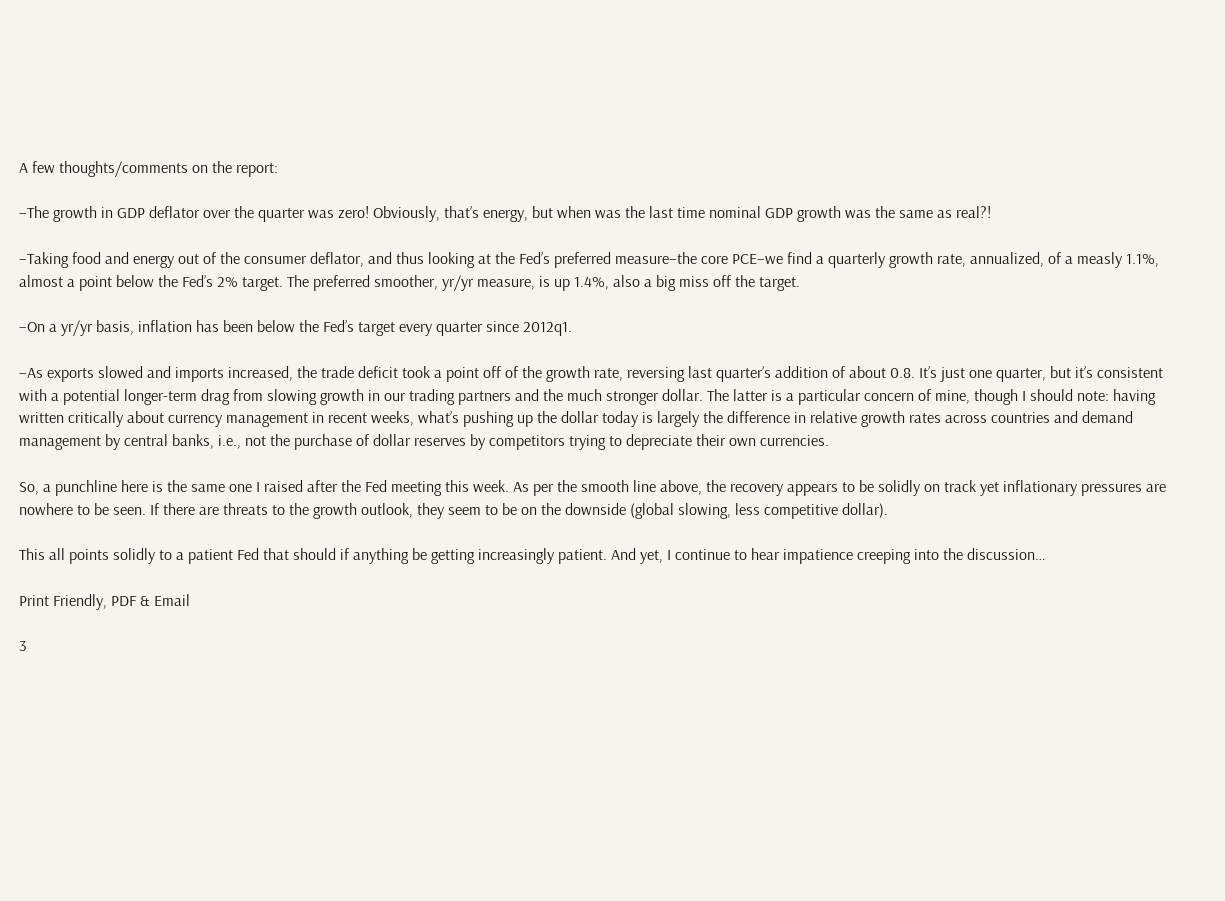A few thoughts/comments on the report:

–The growth in GDP deflator over the quarter was zero! Obviously, that’s energy, but when was the last time nominal GDP growth was the same as real?!

–Taking food and energy out of the consumer deflator, and thus looking at the Fed’s preferred measure–the core PCE–we find a quarterly growth rate, annualized, of a measly 1.1%, almost a point below the Fed’s 2% target. The preferred smoother, yr/yr measure, is up 1.4%, also a big miss off the target.

–On a yr/yr basis, inflation has been below the Fed’s target every quarter since 2012q1.

–As exports slowed and imports increased, the trade deficit took a point off of the growth rate, reversing last quarter’s addition of about 0.8. It’s just one quarter, but it’s consistent with a potential longer-term drag from slowing growth in our trading partners and the much stronger dollar. The latter is a particular concern of mine, though I should note: having written critically about currency management in recent weeks, what’s pushing up the dollar today is largely the difference in relative growth rates across countries and demand management by central banks, i.e., not the purchase of dollar reserves by competitors trying to depreciate their own currencies.

So, a punchline here is the same one I raised after the Fed meeting this week. As per the smooth line above, the recovery appears to be solidly on track yet inflationary pressures are nowhere to be seen. If there are threats to the growth outlook, they seem to be on the downside (global slowing, less competitive dollar).

This all points solidly to a patient Fed that should if anything be getting increasingly patient. And yet, I continue to hear impatience creeping into the discussion…

Print Friendly, PDF & Email

3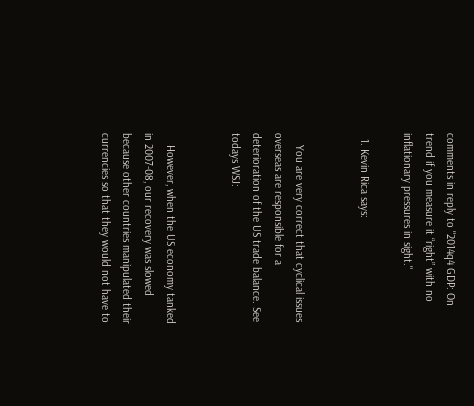comments in reply to "2014q4 GDP: On trend if you measure it “right” with no inflationary pressures in sight."

  1. Kevin Rica says:


    You are very correct that cyclical issues overseas are responsible for a deterioration of the US trade balance. See todays WSJ:


    However, when the US economy tanked in 2007-08, our recovery was slowed because other countries manipulated their currencies so that they would not have to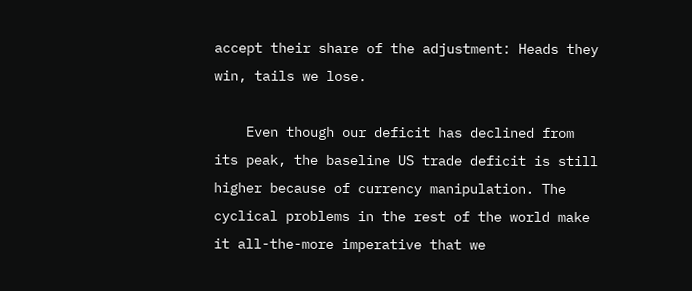accept their share of the adjustment: Heads they win, tails we lose.

    Even though our deficit has declined from its peak, the baseline US trade deficit is still higher because of currency manipulation. The cyclical problems in the rest of the world make it all-the-more imperative that we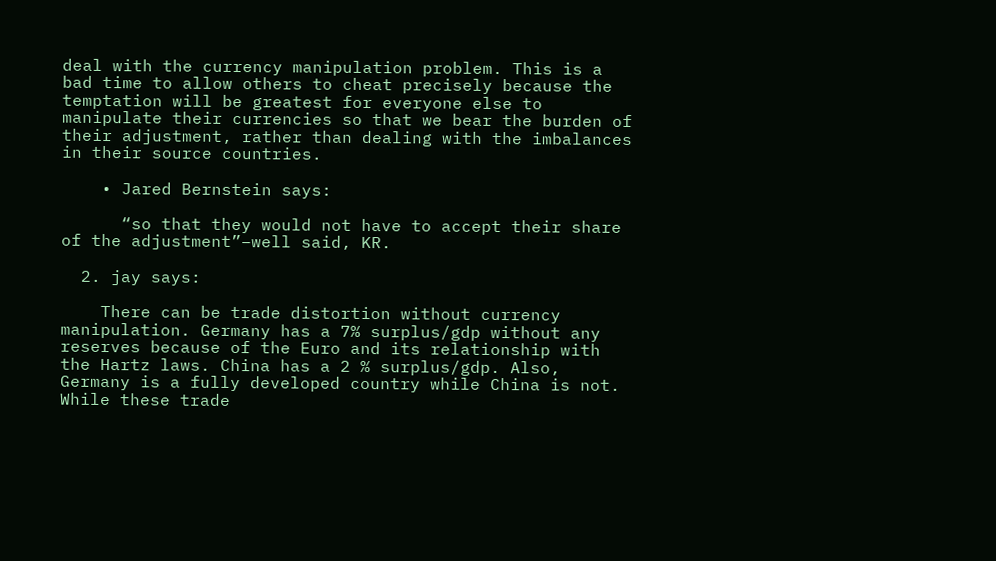deal with the currency manipulation problem. This is a bad time to allow others to cheat precisely because the temptation will be greatest for everyone else to manipulate their currencies so that we bear the burden of their adjustment, rather than dealing with the imbalances in their source countries.

    • Jared Bernstein says:

      “so that they would not have to accept their share of the adjustment”–well said, KR.

  2. jay says:

    There can be trade distortion without currency manipulation. Germany has a 7% surplus/gdp without any reserves because of the Euro and its relationship with the Hartz laws. China has a 2 % surplus/gdp. Also, Germany is a fully developed country while China is not. While these trade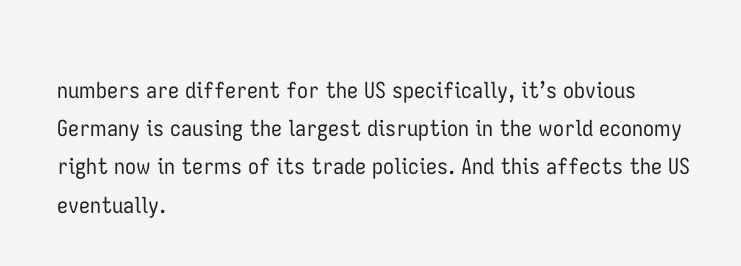numbers are different for the US specifically, it’s obvious Germany is causing the largest disruption in the world economy right now in terms of its trade policies. And this affects the US eventually.